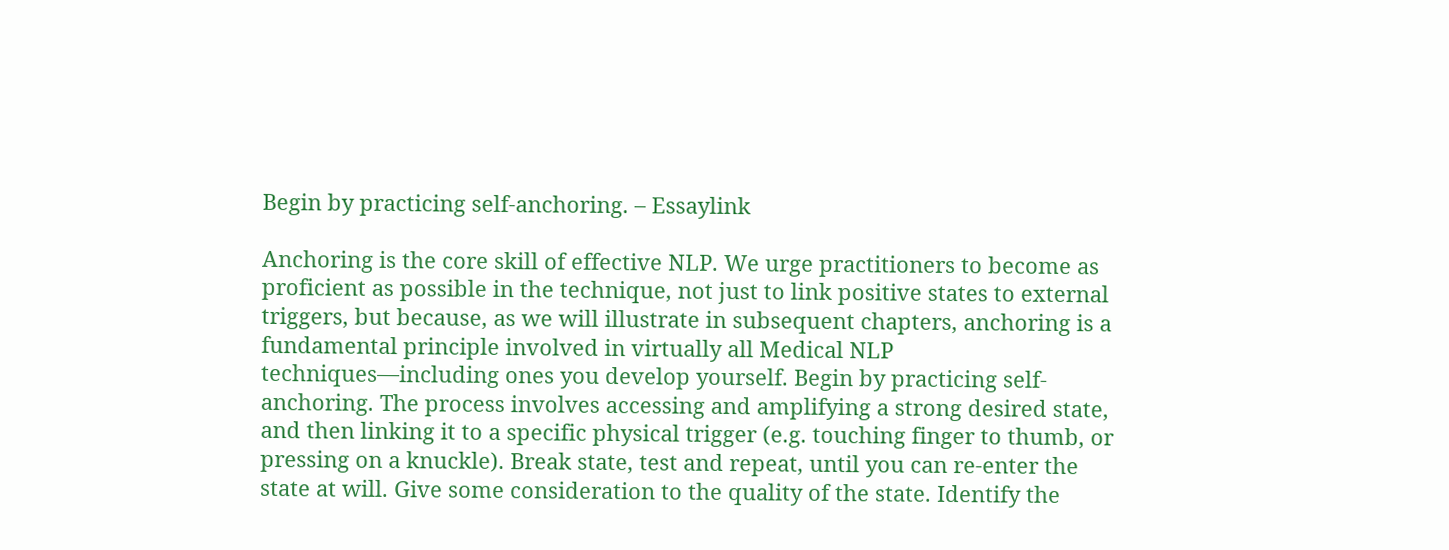Begin by practicing self-anchoring. – Essaylink

Anchoring is the core skill of effective NLP. We urge practitioners to become as proficient as possible in the technique, not just to link positive states to external triggers, but because, as we will illustrate in subsequent chapters, anchoring is a fundamental principle involved in virtually all Medical NLP techniques—including ones you develop yourself. Begin by practicing self-anchoring. The process involves accessing and amplifying a strong desired state, and then linking it to a specific physical trigger (e.g. touching finger to thumb, or pressing on a knuckle). Break state, test and repeat, until you can re-enter the state at will. Give some consideration to the quality of the state. Identify the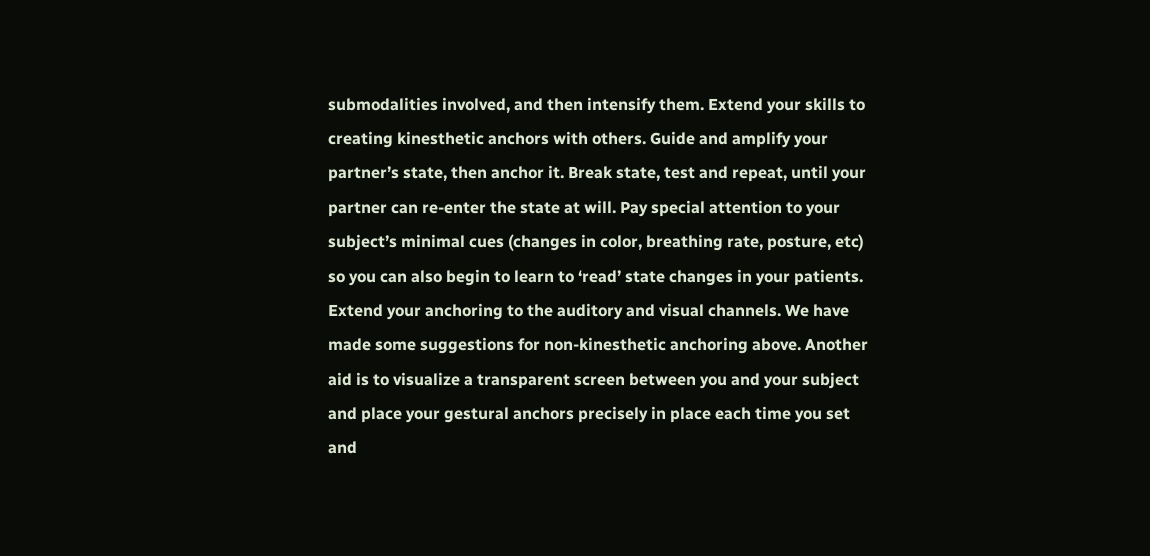submodalities involved, and then intensify them. Extend your skills to creating kinesthetic anchors with others. Guide and amplify your partner’s state, then anchor it. Break state, test and repeat, until your partner can re-enter the state at will. Pay special attention to your subject’s minimal cues (changes in color, breathing rate, posture, etc) so you can also begin to learn to ‘read’ state changes in your patients. Extend your anchoring to the auditory and visual channels. We have made some suggestions for non-kinesthetic anchoring above. Another aid is to visualize a transparent screen between you and your subject and place your gestural anchors precisely in place each time you set and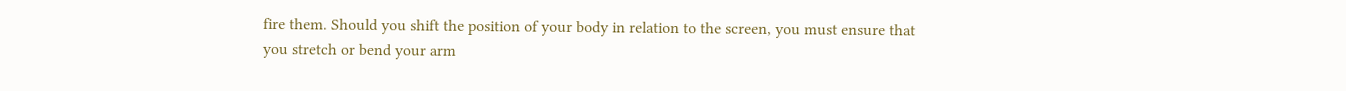fire them. Should you shift the position of your body in relation to the screen, you must ensure that you stretch or bend your arm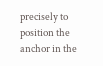precisely to position the anchor in the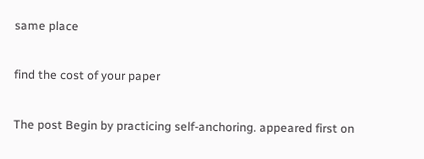same place

find the cost of your paper

The post Begin by practicing self-anchoring. appeared first on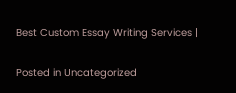Best Custom Essay Writing Services |

Posted in Uncategorized